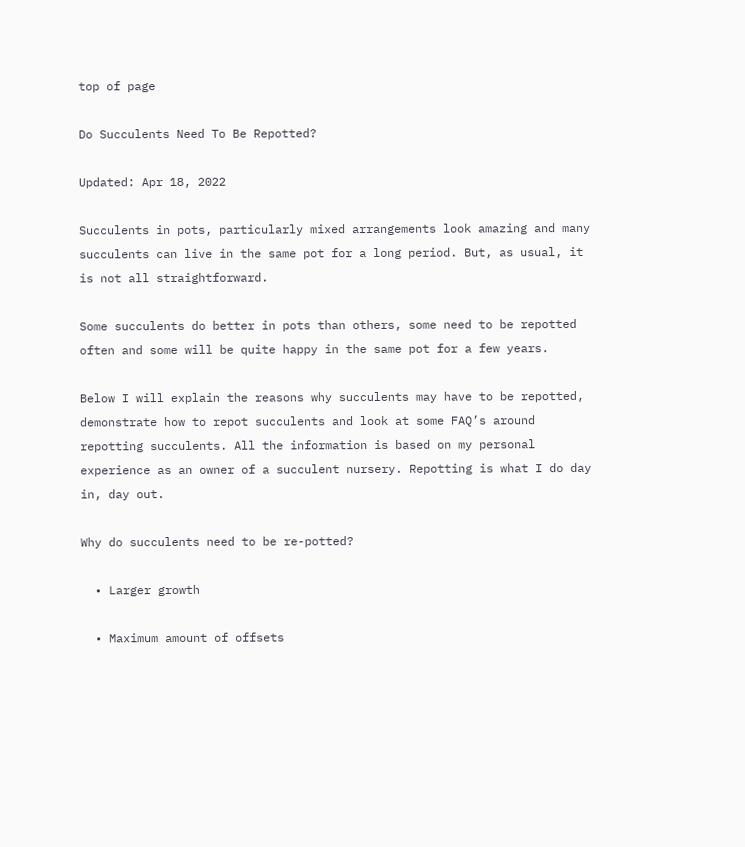top of page

Do Succulents Need To Be Repotted?

Updated: Apr 18, 2022

Succulents in pots, particularly mixed arrangements look amazing and many succulents can live in the same pot for a long period. But, as usual, it is not all straightforward.

Some succulents do better in pots than others, some need to be repotted often and some will be quite happy in the same pot for a few years.

Below I will explain the reasons why succulents may have to be repotted, demonstrate how to repot succulents and look at some FAQ’s around repotting succulents. All the information is based on my personal experience as an owner of a succulent nursery. Repotting is what I do day in, day out.

Why do succulents need to be re-potted?

  • Larger growth

  • Maximum amount of offsets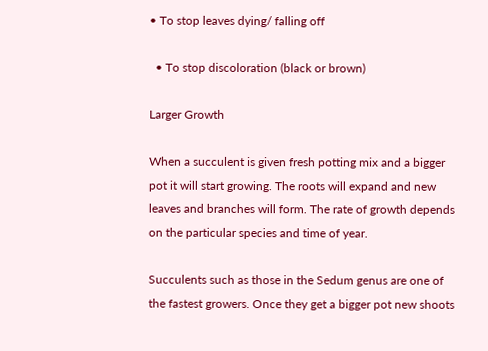• To stop leaves dying/ falling off

  • To stop discoloration (black or brown)

Larger Growth

When a succulent is given fresh potting mix and a bigger pot it will start growing. The roots will expand and new leaves and branches will form. The rate of growth depends on the particular species and time of year.

Succulents such as those in the Sedum genus are one of the fastest growers. Once they get a bigger pot new shoots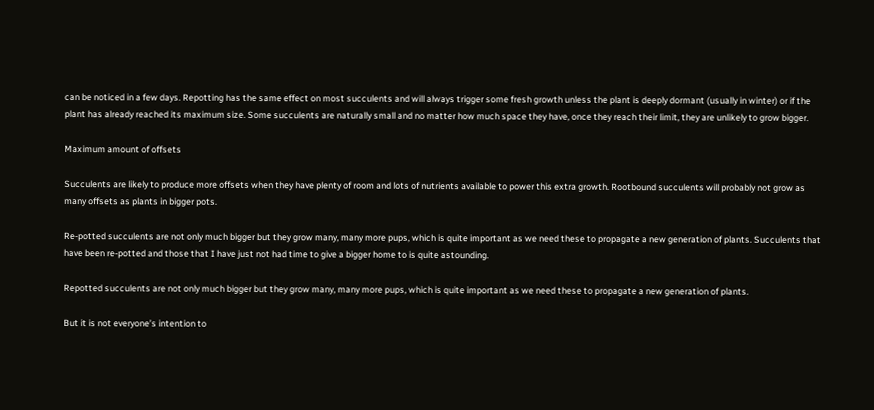can be noticed in a few days. Repotting has the same effect on most succulents and will always trigger some fresh growth unless the plant is deeply dormant (usually in winter) or if the plant has already reached its maximum size. Some succulents are naturally small and no matter how much space they have, once they reach their limit, they are unlikely to grow bigger.

Maximum amount of offsets

Succulents are likely to produce more offsets when they have plenty of room and lots of nutrients available to power this extra growth. Rootbound succulents will probably not grow as many offsets as plants in bigger pots.

Re-potted succulents are not only much bigger but they grow many, many more pups, which is quite important as we need these to propagate a new generation of plants. Succulents that have been re-potted and those that I have just not had time to give a bigger home to is quite astounding.

Repotted succulents are not only much bigger but they grow many, many more pups, which is quite important as we need these to propagate a new generation of plants.

But it is not everyone’s intention to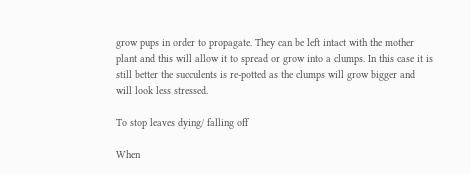grow pups in order to propagate. They can be left intact with the mother plant and this will allow it to spread or grow into a clumps. In this case it is still better the succulents is re-potted as the clumps will grow bigger and will look less stressed.

To stop leaves dying/ falling off

When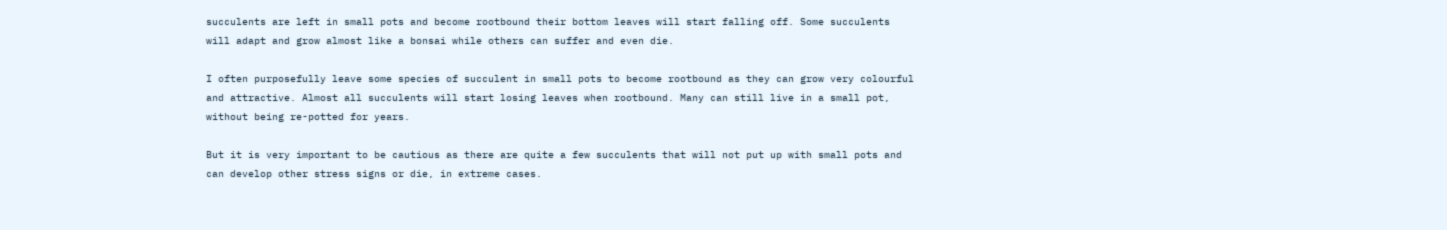succulents are left in small pots and become rootbound their bottom leaves will start falling off. Some succulents will adapt and grow almost like a bonsai while others can suffer and even die.

I often purposefully leave some species of succulent in small pots to become rootbound as they can grow very colourful and attractive. Almost all succulents will start losing leaves when rootbound. Many can still live in a small pot, without being re-potted for years.

But it is very important to be cautious as there are quite a few succulents that will not put up with small pots and can develop other stress signs or die, in extreme cases.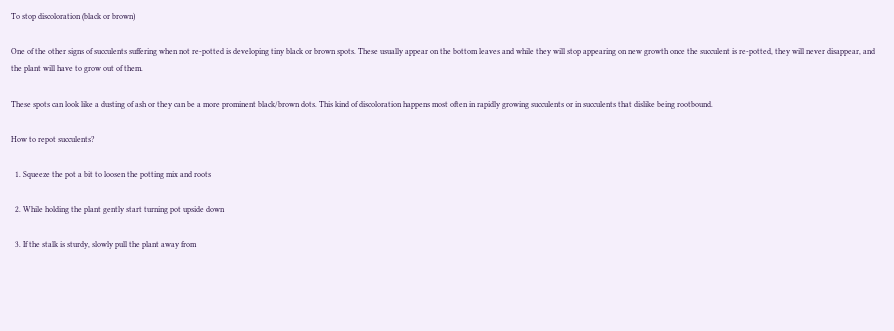To stop discoloration (black or brown)

One of the other signs of succulents suffering when not re-potted is developing tiny black or brown spots. These usually appear on the bottom leaves and while they will stop appearing on new growth once the succulent is re-potted, they will never disappear, and the plant will have to grow out of them.

These spots can look like a dusting of ash or they can be a more prominent black/brown dots. This kind of discoloration happens most often in rapidly growing succulents or in succulents that dislike being rootbound.

How to repot succulents?

  1. Squeeze the pot a bit to loosen the potting mix and roots

  2. While holding the plant gently start turning pot upside down

  3. If the stalk is sturdy, slowly pull the plant away from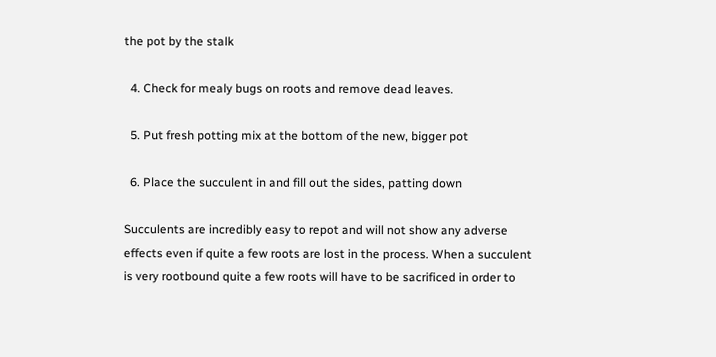the pot by the stalk

  4. Check for mealy bugs on roots and remove dead leaves.

  5. Put fresh potting mix at the bottom of the new, bigger pot

  6. Place the succulent in and fill out the sides, patting down

Succulents are incredibly easy to repot and will not show any adverse effects even if quite a few roots are lost in the process. When a succulent is very rootbound quite a few roots will have to be sacrificed in order to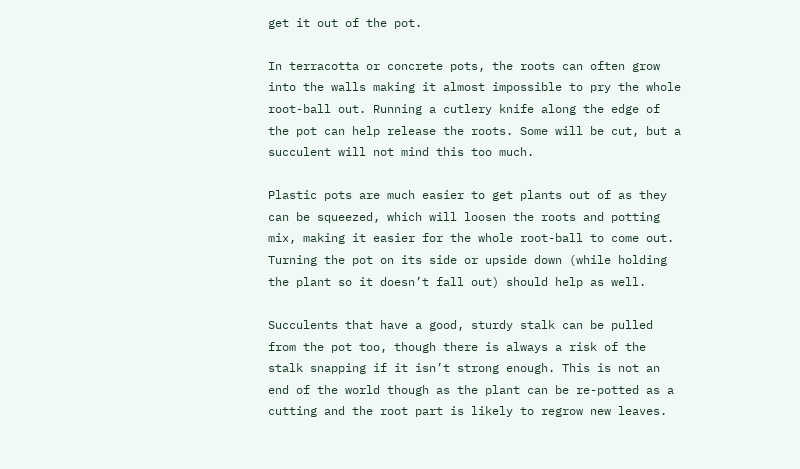get it out of the pot.

In terracotta or concrete pots, the roots can often grow into the walls making it almost impossible to pry the whole root-ball out. Running a cutlery knife along the edge of the pot can help release the roots. Some will be cut, but a succulent will not mind this too much.

Plastic pots are much easier to get plants out of as they can be squeezed, which will loosen the roots and potting mix, making it easier for the whole root-ball to come out. Turning the pot on its side or upside down (while holding the plant so it doesn’t fall out) should help as well.

Succulents that have a good, sturdy stalk can be pulled from the pot too, though there is always a risk of the stalk snapping if it isn’t strong enough. This is not an end of the world though as the plant can be re-potted as a cutting and the root part is likely to regrow new leaves.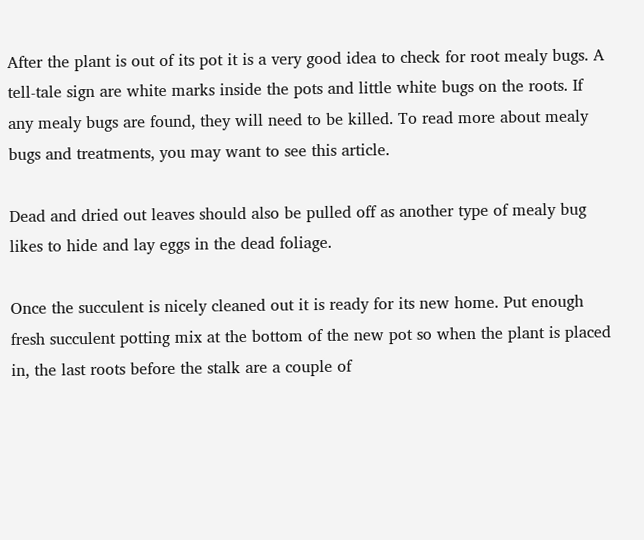After the plant is out of its pot it is a very good idea to check for root mealy bugs. A tell-tale sign are white marks inside the pots and little white bugs on the roots. If any mealy bugs are found, they will need to be killed. To read more about mealy bugs and treatments, you may want to see this article.

Dead and dried out leaves should also be pulled off as another type of mealy bug likes to hide and lay eggs in the dead foliage.

Once the succulent is nicely cleaned out it is ready for its new home. Put enough fresh succulent potting mix at the bottom of the new pot so when the plant is placed in, the last roots before the stalk are a couple of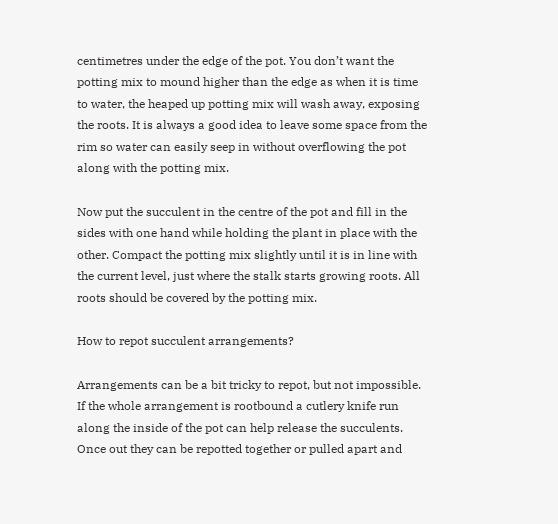centimetres under the edge of the pot. You don’t want the potting mix to mound higher than the edge as when it is time to water, the heaped up potting mix will wash away, exposing the roots. It is always a good idea to leave some space from the rim so water can easily seep in without overflowing the pot along with the potting mix.

Now put the succulent in the centre of the pot and fill in the sides with one hand while holding the plant in place with the other. Compact the potting mix slightly until it is in line with the current level, just where the stalk starts growing roots. All roots should be covered by the potting mix.

How to repot succulent arrangements?

Arrangements can be a bit tricky to repot, but not impossible. If the whole arrangement is rootbound a cutlery knife run along the inside of the pot can help release the succulents. Once out they can be repotted together or pulled apart and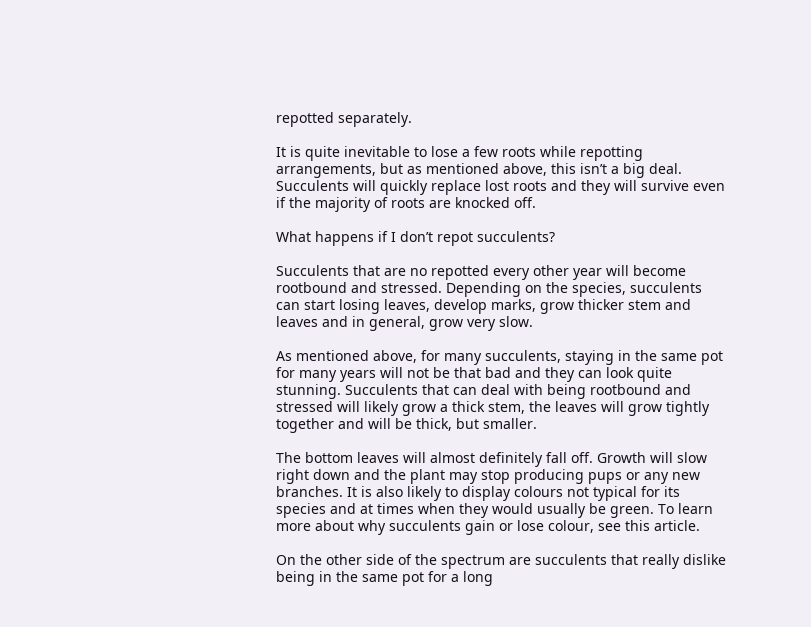repotted separately.

It is quite inevitable to lose a few roots while repotting arrangements, but as mentioned above, this isn’t a big deal. Succulents will quickly replace lost roots and they will survive even if the majority of roots are knocked off.

What happens if I don’t repot succulents?

Succulents that are no repotted every other year will become rootbound and stressed. Depending on the species, succulents can start losing leaves, develop marks, grow thicker stem and leaves and in general, grow very slow.

As mentioned above, for many succulents, staying in the same pot for many years will not be that bad and they can look quite stunning. Succulents that can deal with being rootbound and stressed will likely grow a thick stem, the leaves will grow tightly together and will be thick, but smaller.

The bottom leaves will almost definitely fall off. Growth will slow right down and the plant may stop producing pups or any new branches. It is also likely to display colours not typical for its species and at times when they would usually be green. To learn more about why succulents gain or lose colour, see this article.

On the other side of the spectrum are succulents that really dislike being in the same pot for a long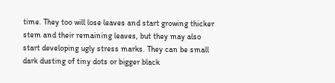time. They too will lose leaves and start growing thicker stem and their remaining leaves, but they may also start developing ugly stress marks. They can be small dark dusting of tiny dots or bigger black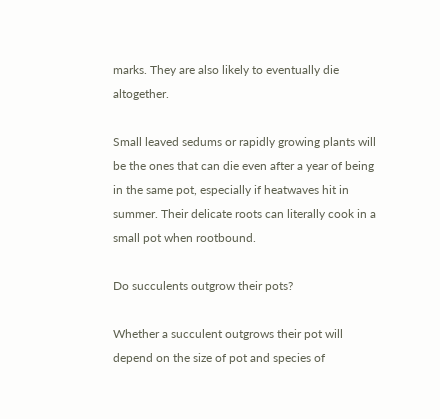marks. They are also likely to eventually die altogether.

Small leaved sedums or rapidly growing plants will be the ones that can die even after a year of being in the same pot, especially if heatwaves hit in summer. Their delicate roots can literally cook in a small pot when rootbound.

Do succulents outgrow their pots?

Whether a succulent outgrows their pot will depend on the size of pot and species of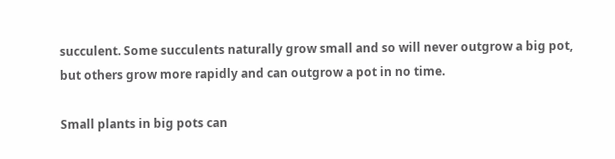succulent. Some succulents naturally grow small and so will never outgrow a big pot, but others grow more rapidly and can outgrow a pot in no time.

Small plants in big pots can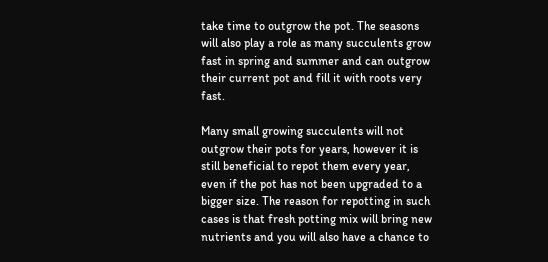take time to outgrow the pot. The seasons will also play a role as many succulents grow fast in spring and summer and can outgrow their current pot and fill it with roots very fast.

Many small growing succulents will not outgrow their pots for years, however it is still beneficial to repot them every year, even if the pot has not been upgraded to a bigger size. The reason for repotting in such cases is that fresh potting mix will bring new nutrients and you will also have a chance to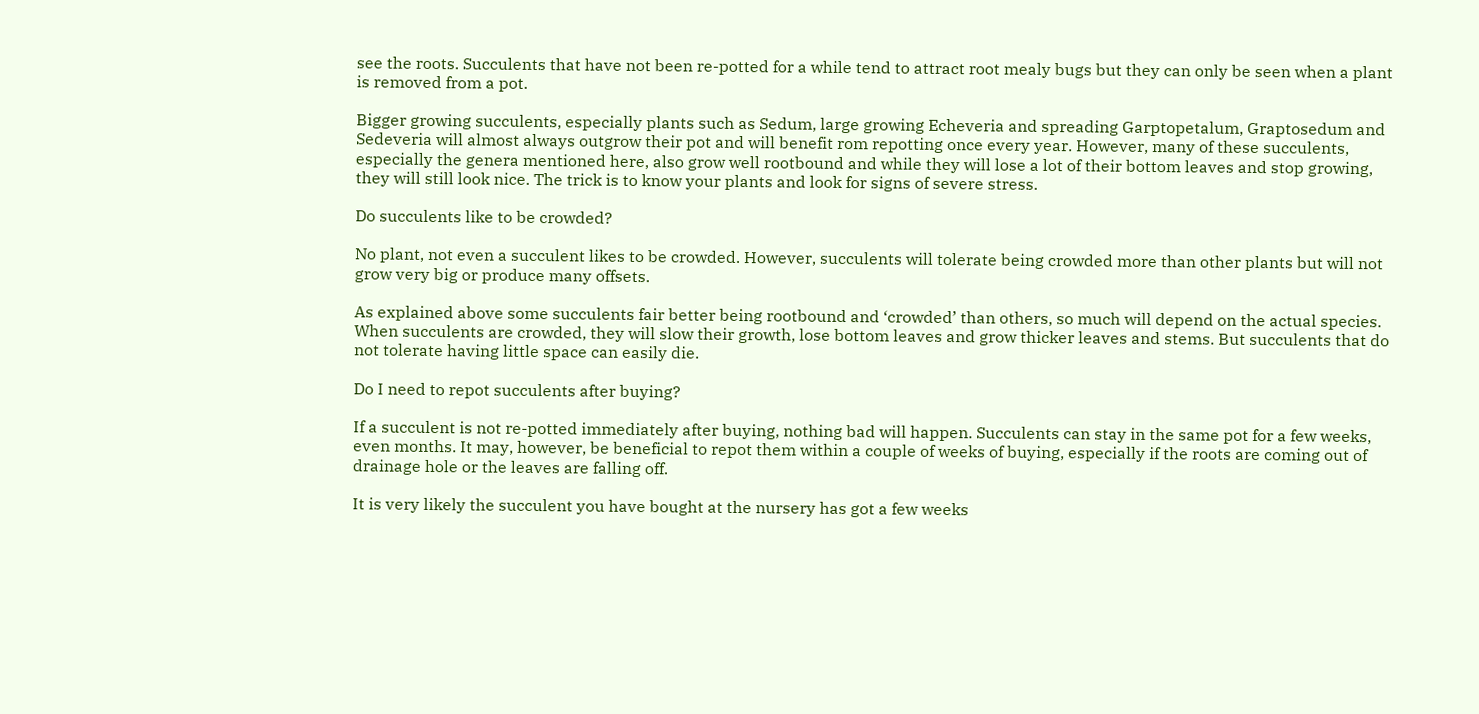see the roots. Succulents that have not been re-potted for a while tend to attract root mealy bugs but they can only be seen when a plant is removed from a pot.

Bigger growing succulents, especially plants such as Sedum, large growing Echeveria and spreading Garptopetalum, Graptosedum and Sedeveria will almost always outgrow their pot and will benefit rom repotting once every year. However, many of these succulents, especially the genera mentioned here, also grow well rootbound and while they will lose a lot of their bottom leaves and stop growing, they will still look nice. The trick is to know your plants and look for signs of severe stress.

Do succulents like to be crowded?

No plant, not even a succulent likes to be crowded. However, succulents will tolerate being crowded more than other plants but will not grow very big or produce many offsets.

As explained above some succulents fair better being rootbound and ‘crowded’ than others, so much will depend on the actual species. When succulents are crowded, they will slow their growth, lose bottom leaves and grow thicker leaves and stems. But succulents that do not tolerate having little space can easily die.

Do I need to repot succulents after buying?

If a succulent is not re-potted immediately after buying, nothing bad will happen. Succulents can stay in the same pot for a few weeks, even months. It may, however, be beneficial to repot them within a couple of weeks of buying, especially if the roots are coming out of drainage hole or the leaves are falling off.

It is very likely the succulent you have bought at the nursery has got a few weeks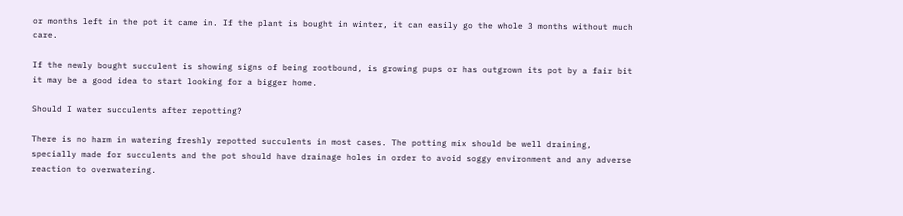or months left in the pot it came in. If the plant is bought in winter, it can easily go the whole 3 months without much care.

If the newly bought succulent is showing signs of being rootbound, is growing pups or has outgrown its pot by a fair bit it may be a good idea to start looking for a bigger home.

Should I water succulents after repotting?

There is no harm in watering freshly repotted succulents in most cases. The potting mix should be well draining, specially made for succulents and the pot should have drainage holes in order to avoid soggy environment and any adverse reaction to overwatering.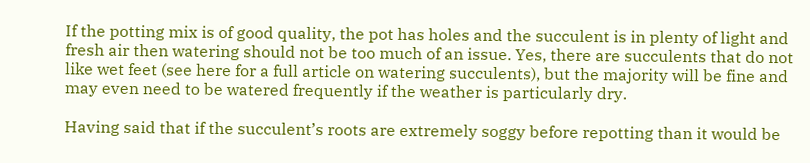If the potting mix is of good quality, the pot has holes and the succulent is in plenty of light and fresh air then watering should not be too much of an issue. Yes, there are succulents that do not like wet feet (see here for a full article on watering succulents), but the majority will be fine and may even need to be watered frequently if the weather is particularly dry.

Having said that if the succulent’s roots are extremely soggy before repotting than it would be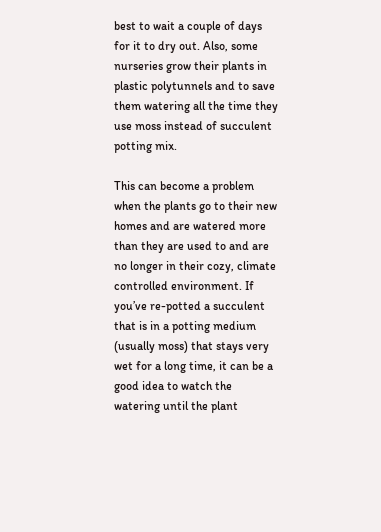best to wait a couple of days for it to dry out. Also, some nurseries grow their plants in plastic polytunnels and to save them watering all the time they use moss instead of succulent potting mix.

This can become a problem when the plants go to their new homes and are watered more than they are used to and are no longer in their cozy, climate controlled environment. If you’ve re-potted a succulent that is in a potting medium (usually moss) that stays very wet for a long time, it can be a good idea to watch the watering until the plant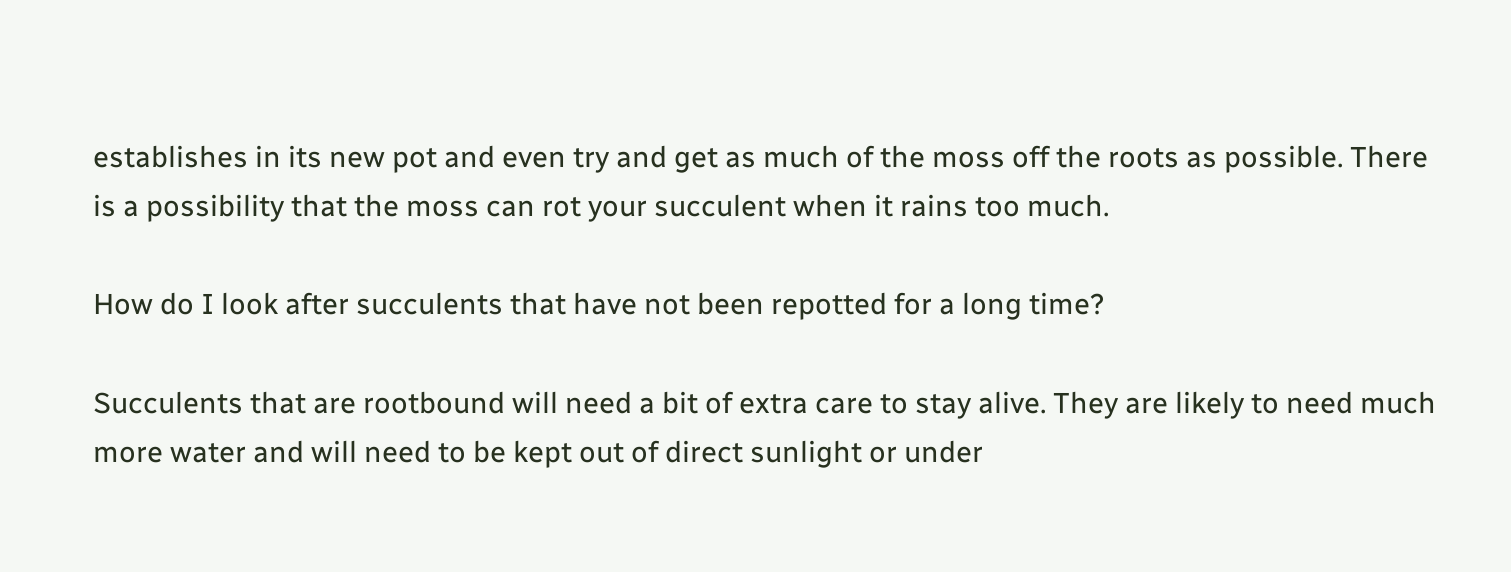establishes in its new pot and even try and get as much of the moss off the roots as possible. There is a possibility that the moss can rot your succulent when it rains too much.

How do I look after succulents that have not been repotted for a long time?

Succulents that are rootbound will need a bit of extra care to stay alive. They are likely to need much more water and will need to be kept out of direct sunlight or under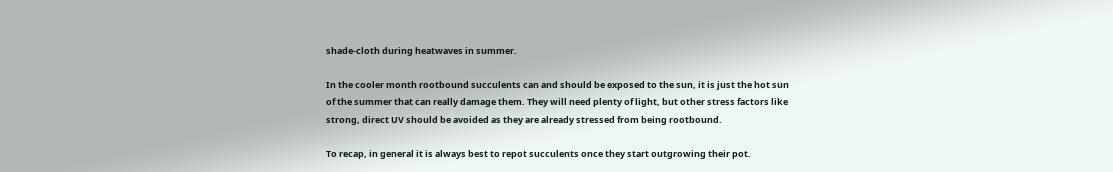shade-cloth during heatwaves in summer.

In the cooler month rootbound succulents can and should be exposed to the sun, it is just the hot sun of the summer that can really damage them. They will need plenty of light, but other stress factors like strong, direct UV should be avoided as they are already stressed from being rootbound.

To recap, in general it is always best to repot succulents once they start outgrowing their pot.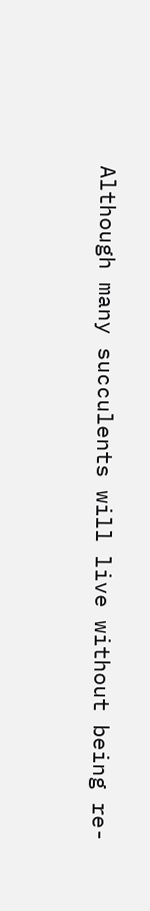Although many succulents will live without being re-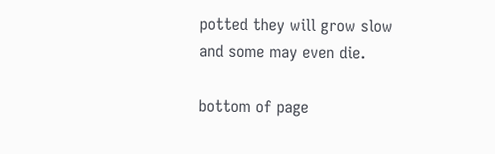potted they will grow slow and some may even die.

bottom of page